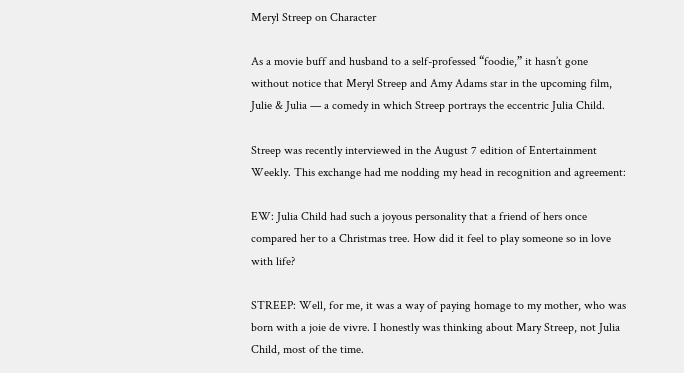Meryl Streep on Character

As a movie buff and husband to a self-professed “foodie,” it hasn’t gone without notice that Meryl Streep and Amy Adams star in the upcoming film, Julie & Julia — a comedy in which Streep portrays the eccentric Julia Child.

Streep was recently interviewed in the August 7 edition of Entertainment Weekly. This exchange had me nodding my head in recognition and agreement:

EW: Julia Child had such a joyous personality that a friend of hers once compared her to a Christmas tree. How did it feel to play someone so in love with life?

STREEP: Well, for me, it was a way of paying homage to my mother, who was born with a joie de vivre. I honestly was thinking about Mary Streep, not Julia Child, most of the time.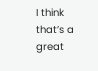I think that’s a great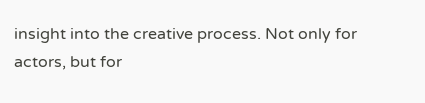insight into the creative process. Not only for actors, but for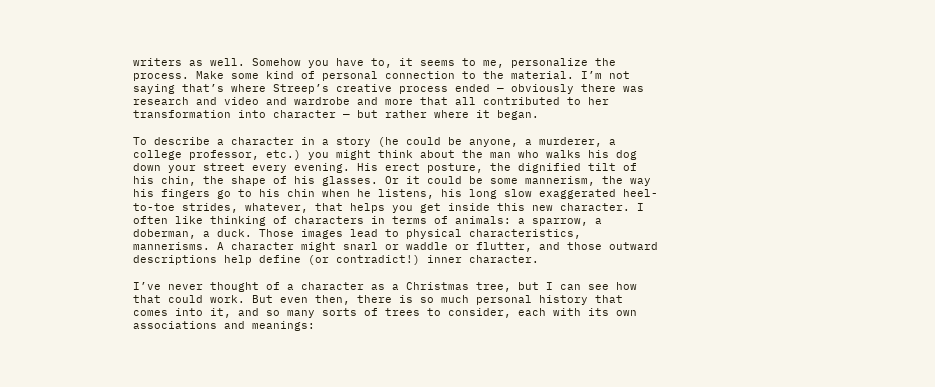writers as well. Somehow you have to, it seems to me, personalize the process. Make some kind of personal connection to the material. I’m not saying that’s where Streep’s creative process ended — obviously there was research and video and wardrobe and more that all contributed to her transformation into character — but rather where it began.

To describe a character in a story (he could be anyone, a murderer, a college professor, etc.) you might think about the man who walks his dog down your street every evening. His erect posture, the dignified tilt of his chin, the shape of his glasses. Or it could be some mannerism, the way his fingers go to his chin when he listens, his long slow exaggerated heel-to-toe strides, whatever, that helps you get inside this new character. I often like thinking of characters in terms of animals: a sparrow, a doberman, a duck. Those images lead to physical characteristics, mannerisms. A character might snarl or waddle or flutter, and those outward descriptions help define (or contradict!) inner character.

I’ve never thought of a character as a Christmas tree, but I can see how that could work. But even then, there is so much personal history that comes into it, and so many sorts of trees to consider, each with its own associations and meanings: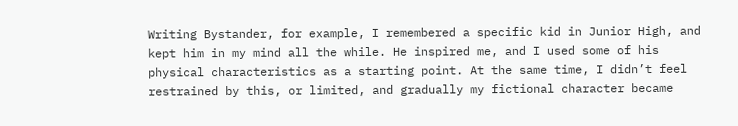Writing Bystander, for example, I remembered a specific kid in Junior High, and kept him in my mind all the while. He inspired me, and I used some of his physical characteristics as a starting point. At the same time, I didn’t feel restrained by this, or limited, and gradually my fictional character became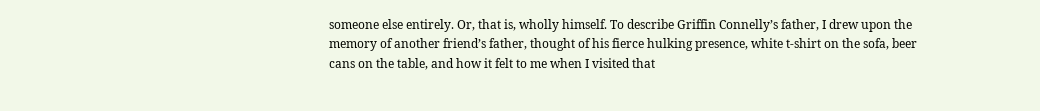someone else entirely. Or, that is, wholly himself. To describe Griffin Connelly’s father, I drew upon the memory of another friend’s father, thought of his fierce hulking presence, white t-shirt on the sofa, beer cans on the table, and how it felt to me when I visited that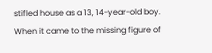stifled house as a 13, 14-year-old boy. When it came to the missing figure of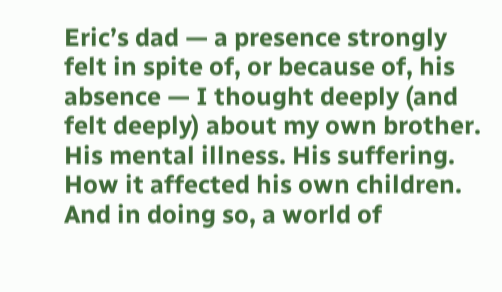Eric’s dad — a presence strongly felt in spite of, or because of, his absence — I thought deeply (and felt deeply) about my own brother. His mental illness. His suffering. How it affected his own children. And in doing so, a world of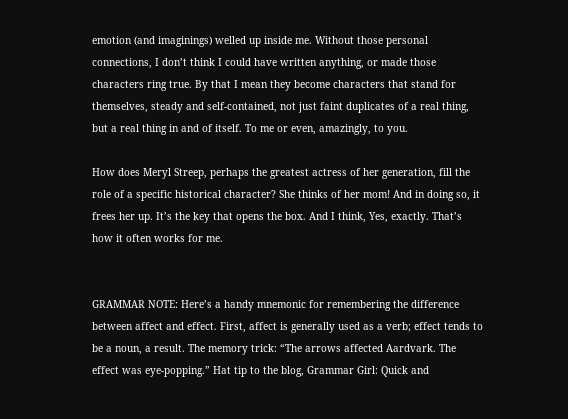emotion (and imaginings) welled up inside me. Without those personal connections, I don’t think I could have written anything, or made those characters ring true. By that I mean they become characters that stand for themselves, steady and self-contained, not just faint duplicates of a real thing, but a real thing in and of itself. To me or even, amazingly, to you.

How does Meryl Streep, perhaps the greatest actress of her generation, fill the role of a specific historical character? She thinks of her mom! And in doing so, it frees her up. It’s the key that opens the box. And I think, Yes, exactly. That’s how it often works for me.


GRAMMAR NOTE: Here’s a handy mnemonic for remembering the difference between affect and effect. First, affect is generally used as a verb; effect tends to be a noun, a result. The memory trick: “The arrows affected Aardvark. The effect was eye-popping.” Hat tip to the blog, Grammar Girl: Quick and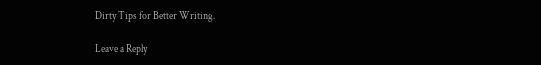Dirty Tips for Better Writing.

Leave a Reply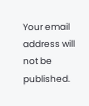Your email address will not be published.